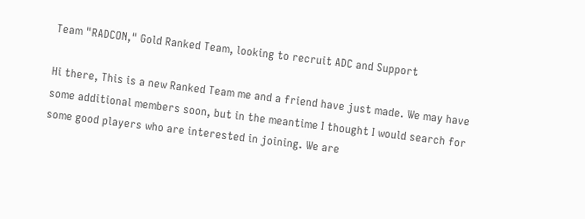Team "RADCON," Gold Ranked Team, looking to recruit ADC and Support

Hi there, This is a new Ranked Team me and a friend have just made. We may have some additional members soon, but in the meantime I thought I would search for some good players who are interested in joining. We are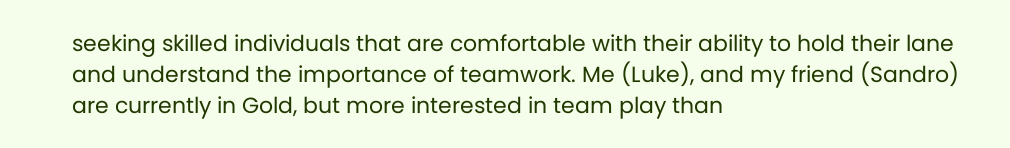seeking skilled individuals that are comfortable with their ability to hold their lane and understand the importance of teamwork. Me (Luke), and my friend (Sandro) are currently in Gold, but more interested in team play than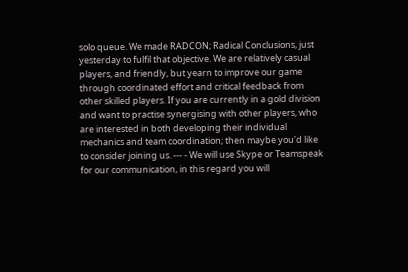solo queue. We made RADCON; Radical Conclusions, just yesterday to fulfil that objective. We are relatively casual players, and friendly, but yearn to improve our game through coordinated effort and critical feedback from other skilled players. If you are currently in a gold division and want to practise synergising with other players, who are interested in both developing their individual mechanics and team coordination; then maybe you'd like to consider joining us. --- - We will use Skype or Teamspeak for our communication, in this regard you will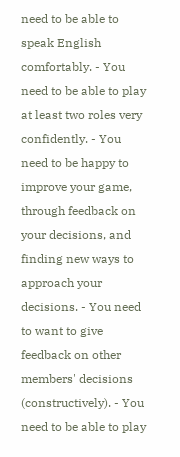need to be able to speak English comfortably. - You need to be able to play at least two roles very confidently. - You need to be happy to improve your game, through feedback on your decisions, and finding new ways to approach your decisions. - You need to want to give feedback on other members' decisions (constructively). - You need to be able to play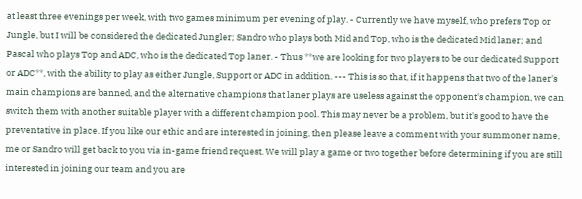at least three evenings per week, with two games minimum per evening of play. - Currently we have myself, who prefers Top or Jungle, but I will be considered the dedicated Jungler; Sandro who plays both Mid and Top, who is the dedicated Mid laner; and Pascal who plays Top and ADC, who is the dedicated Top laner. - Thus **we are looking for two players to be our dedicated Support or ADC**, with the ability to play as either Jungle, Support or ADC in addition. --- This is so that, if it happens that two of the laner's main champions are banned, and the alternative champions that laner plays are useless against the opponent's champion, we can switch them with another suitable player with a different champion pool. This may never be a problem, but it's good to have the preventative in place. If you like our ethic and are interested in joining, then please leave a comment with your summoner name, me or Sandro will get back to you via in-game friend request. We will play a game or two together before determining if you are still interested in joining our team and you are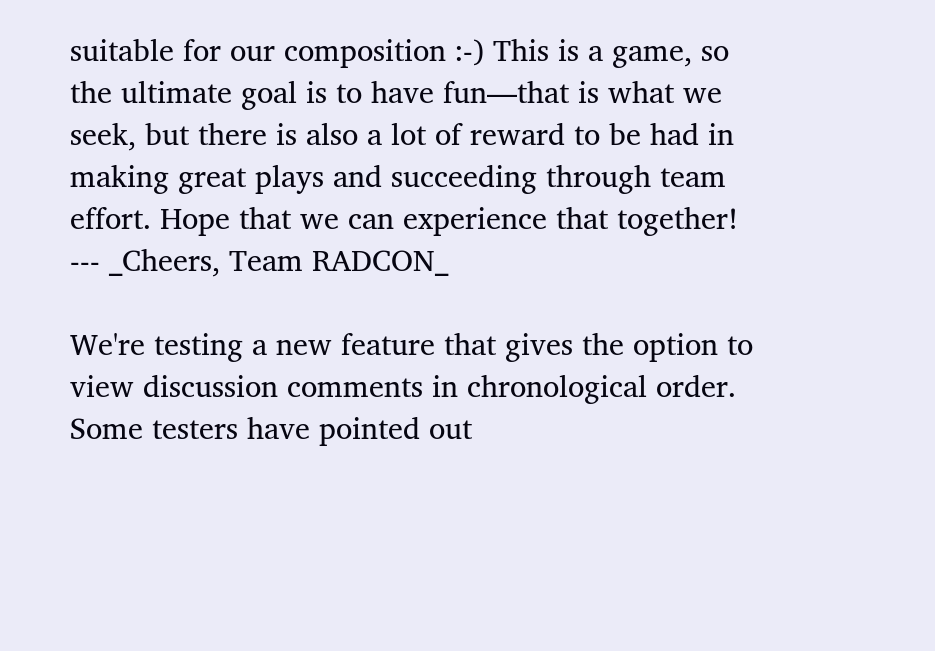suitable for our composition :-) This is a game, so the ultimate goal is to have fun—that is what we seek, but there is also a lot of reward to be had in making great plays and succeeding through team effort. Hope that we can experience that together! --- _Cheers, Team RADCON_

We're testing a new feature that gives the option to view discussion comments in chronological order. Some testers have pointed out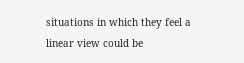situations in which they feel a linear view could be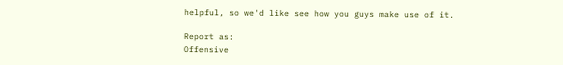helpful, so we'd like see how you guys make use of it.

Report as:
Offensive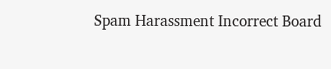Spam Harassment Incorrect Board